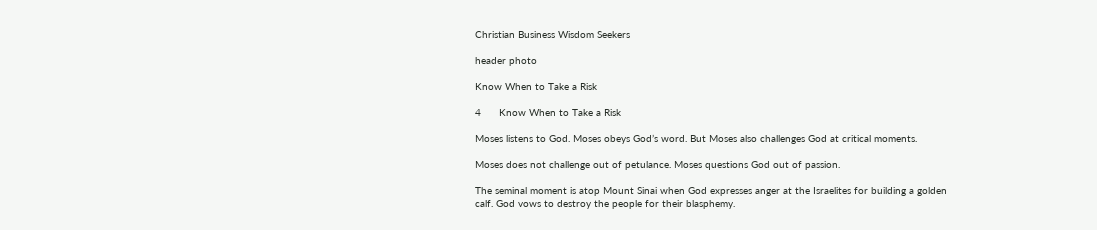Christian Business Wisdom Seekers

header photo

Know When to Take a Risk

4      Know When to Take a Risk

Moses listens to God. Moses obeys God’s word. But Moses also challenges God at critical moments.

Moses does not challenge out of petulance. Moses questions God out of passion.

The seminal moment is atop Mount Sinai when God expresses anger at the Israelites for building a golden calf. God vows to destroy the people for their blasphemy.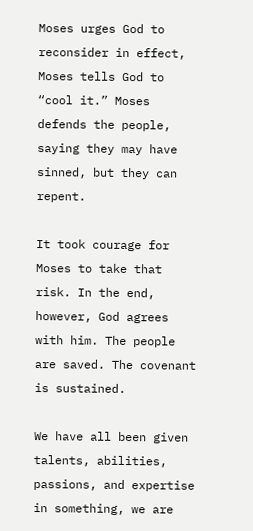Moses urges God to reconsider in effect, Moses tells God to “cool it.” Moses defends the people, saying they may have sinned, but they can repent.

It took courage for Moses to take that risk. In the end, however, God agrees with him. The people are saved. The covenant is sustained.

We have all been given talents, abilities, passions, and expertise in something, we are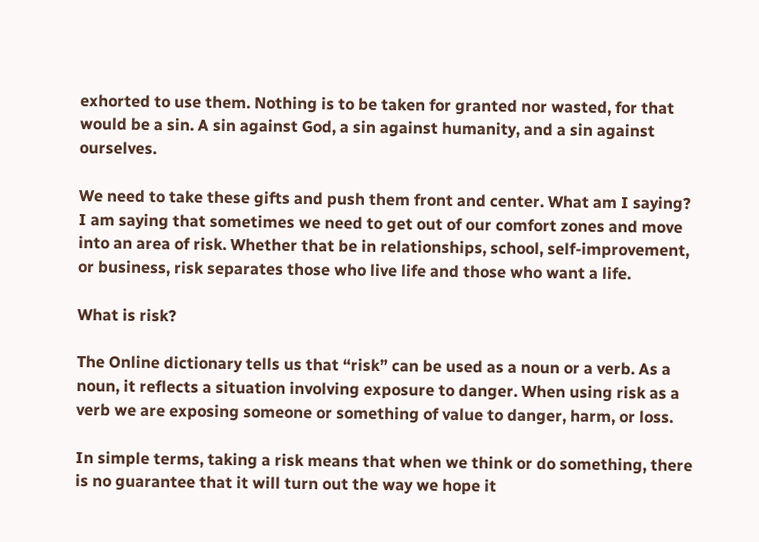exhorted to use them. Nothing is to be taken for granted nor wasted, for that would be a sin. A sin against God, a sin against humanity, and a sin against ourselves.

We need to take these gifts and push them front and center. What am I saying? I am saying that sometimes we need to get out of our comfort zones and move into an area of risk. Whether that be in relationships, school, self-improvement, or business, risk separates those who live life and those who want a life.

What is risk?

The Online dictionary tells us that “risk” can be used as a noun or a verb. As a noun, it reflects a situation involving exposure to danger. When using risk as a verb we are exposing someone or something of value to danger, harm, or loss.

In simple terms, taking a risk means that when we think or do something, there is no guarantee that it will turn out the way we hope it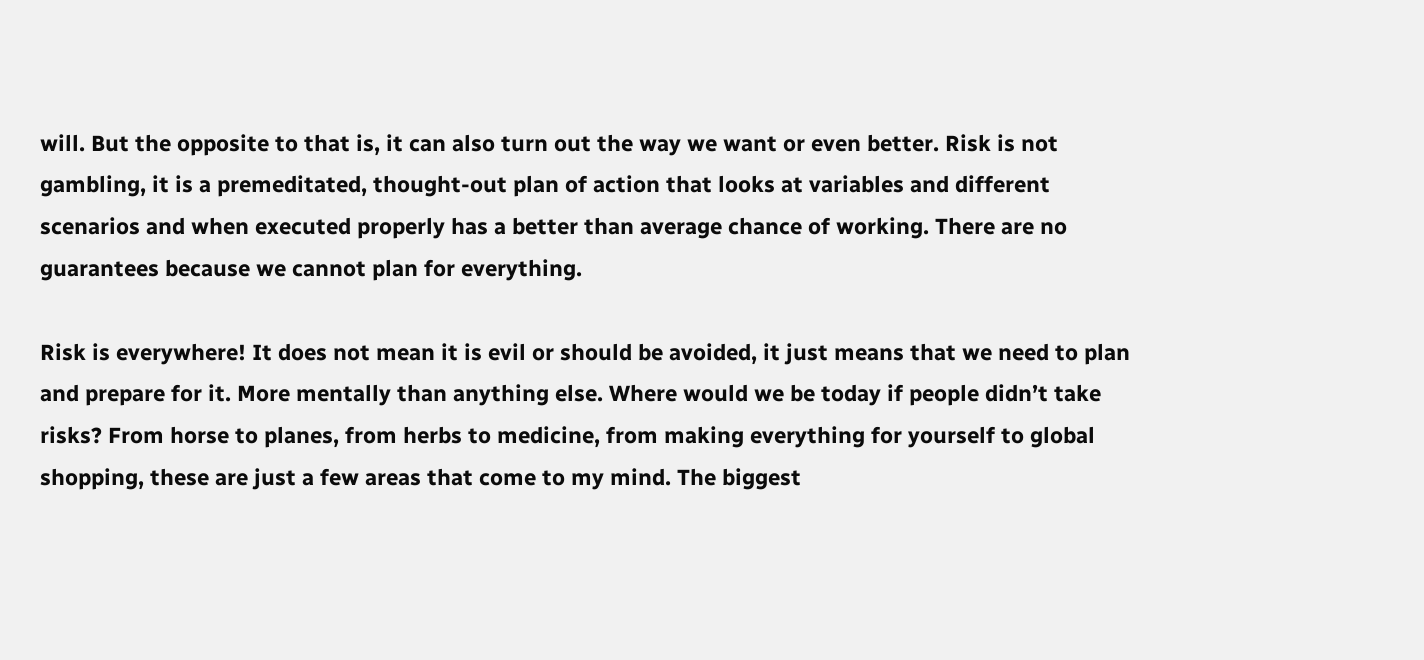will. But the opposite to that is, it can also turn out the way we want or even better. Risk is not gambling, it is a premeditated, thought-out plan of action that looks at variables and different scenarios and when executed properly has a better than average chance of working. There are no guarantees because we cannot plan for everything.

Risk is everywhere! It does not mean it is evil or should be avoided, it just means that we need to plan and prepare for it. More mentally than anything else. Where would we be today if people didn’t take risks? From horse to planes, from herbs to medicine, from making everything for yourself to global shopping, these are just a few areas that come to my mind. The biggest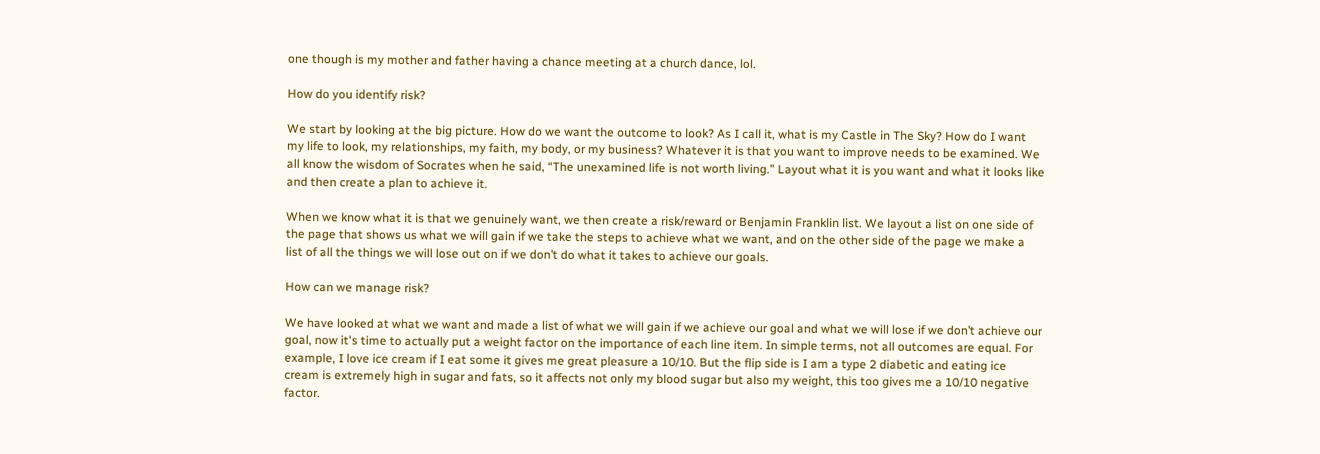one though is my mother and father having a chance meeting at a church dance, lol.

How do you identify risk?

We start by looking at the big picture. How do we want the outcome to look? As I call it, what is my Castle in The Sky? How do I want my life to look, my relationships, my faith, my body, or my business? Whatever it is that you want to improve needs to be examined. We all know the wisdom of Socrates when he said, “The unexamined life is not worth living.” Layout what it is you want and what it looks like and then create a plan to achieve it.

When we know what it is that we genuinely want, we then create a risk/reward or Benjamin Franklin list. We layout a list on one side of the page that shows us what we will gain if we take the steps to achieve what we want, and on the other side of the page we make a list of all the things we will lose out on if we don’t do what it takes to achieve our goals.

How can we manage risk?

We have looked at what we want and made a list of what we will gain if we achieve our goal and what we will lose if we don’t achieve our goal, now it's time to actually put a weight factor on the importance of each line item. In simple terms, not all outcomes are equal. For example, I love ice cream if I eat some it gives me great pleasure a 10/10. But the flip side is I am a type 2 diabetic and eating ice cream is extremely high in sugar and fats, so it affects not only my blood sugar but also my weight, this too gives me a 10/10 negative factor.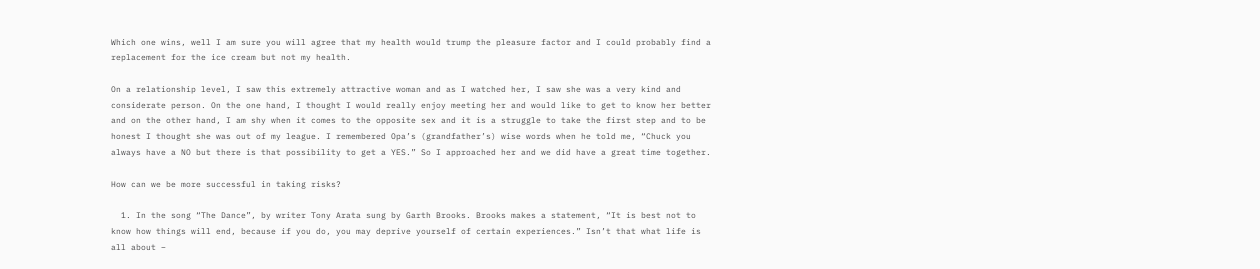Which one wins, well I am sure you will agree that my health would trump the pleasure factor and I could probably find a replacement for the ice cream but not my health.

On a relationship level, I saw this extremely attractive woman and as I watched her, I saw she was a very kind and considerate person. On the one hand, I thought I would really enjoy meeting her and would like to get to know her better and on the other hand, I am shy when it comes to the opposite sex and it is a struggle to take the first step and to be honest I thought she was out of my league. I remembered Opa’s (grandfather’s) wise words when he told me, “Chuck you always have a NO but there is that possibility to get a YES.” So I approached her and we did have a great time together.

How can we be more successful in taking risks?

  1. In the song “The Dance”, by writer Tony Arata sung by Garth Brooks. Brooks makes a statement, “It is best not to know how things will end, because if you do, you may deprive yourself of certain experiences.” Isn’t that what life is all about –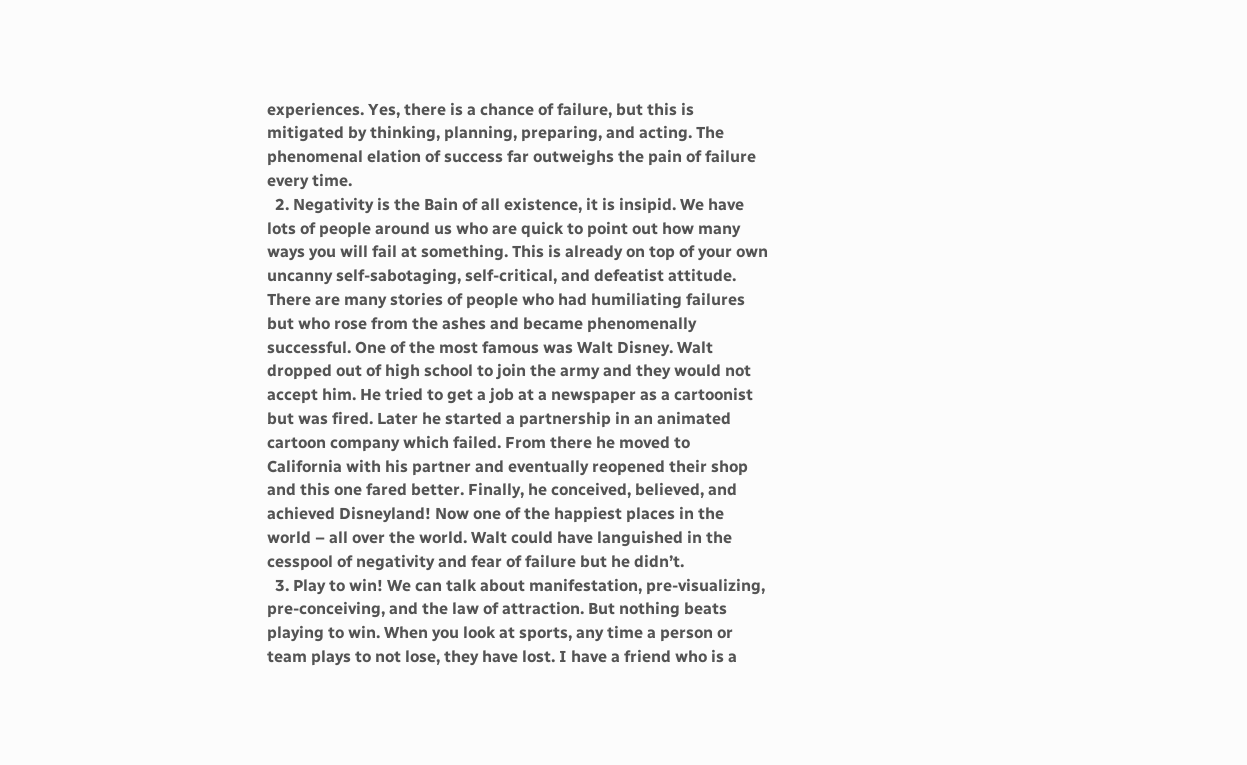experiences. Yes, there is a chance of failure, but this is mitigated by thinking, planning, preparing, and acting. The phenomenal elation of success far outweighs the pain of failure every time.
  2. Negativity is the Bain of all existence, it is insipid. We have lots of people around us who are quick to point out how many ways you will fail at something. This is already on top of your own uncanny self-sabotaging, self-critical, and defeatist attitude. There are many stories of people who had humiliating failures but who rose from the ashes and became phenomenally successful. One of the most famous was Walt Disney. Walt dropped out of high school to join the army and they would not accept him. He tried to get a job at a newspaper as a cartoonist but was fired. Later he started a partnership in an animated cartoon company which failed. From there he moved to California with his partner and eventually reopened their shop and this one fared better. Finally, he conceived, believed, and achieved Disneyland! Now one of the happiest places in the world – all over the world. Walt could have languished in the cesspool of negativity and fear of failure but he didn’t.
  3. Play to win! We can talk about manifestation, pre-visualizing, pre-conceiving, and the law of attraction. But nothing beats playing to win. When you look at sports, any time a person or team plays to not lose, they have lost. I have a friend who is a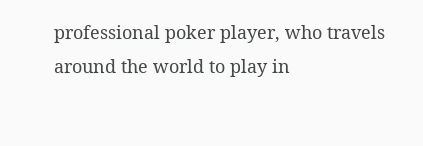professional poker player, who travels around the world to play in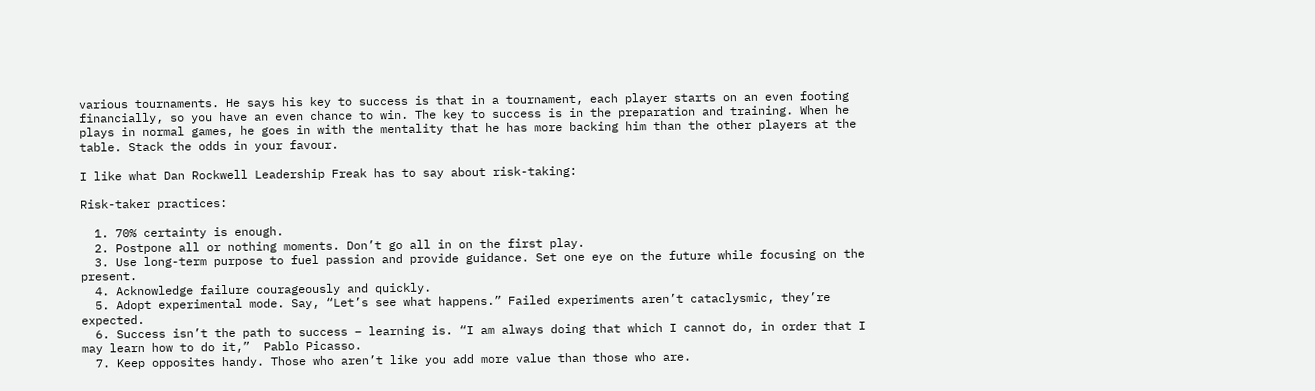various tournaments. He says his key to success is that in a tournament, each player starts on an even footing financially, so you have an even chance to win. The key to success is in the preparation and training. When he plays in normal games, he goes in with the mentality that he has more backing him than the other players at the table. Stack the odds in your favour.

I like what Dan Rockwell Leadership Freak has to say about risk-taking:

Risk-taker practices:

  1. 70% certainty is enough.
  2. Postpone all or nothing moments. Don’t go all in on the first play.
  3. Use long-term purpose to fuel passion and provide guidance. Set one eye on the future while focusing on the present.
  4. Acknowledge failure courageously and quickly.
  5. Adopt experimental mode. Say, “Let’s see what happens.” Failed experiments aren’t cataclysmic, they’re expected.
  6. Success isn’t the path to success – learning is. “I am always doing that which I cannot do, in order that I may learn how to do it,”  Pablo Picasso.
  7. Keep opposites handy. Those who aren’t like you add more value than those who are.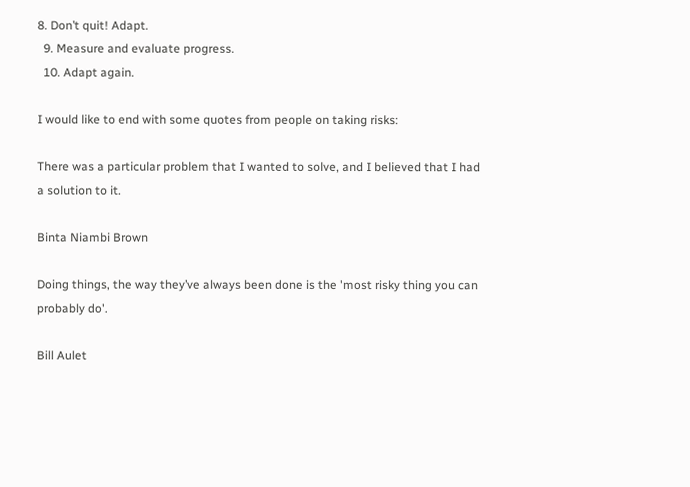8. Don’t quit! Adapt.
  9. Measure and evaluate progress.
  10. Adapt again.

I would like to end with some quotes from people on taking risks:

There was a particular problem that I wanted to solve, and I believed that I had a solution to it.

Binta Niambi Brown

Doing things, the way they’ve always been done is the 'most risky thing you can probably do'.

Bill Aulet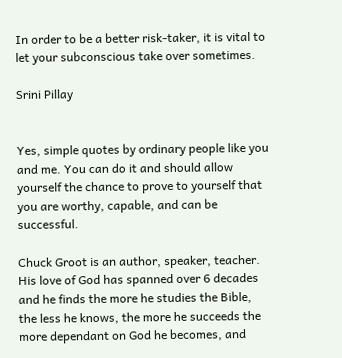In order to be a better risk-taker, it is vital to let your subconscious take over sometimes.

Srini Pillay


Yes, simple quotes by ordinary people like you and me. You can do it and should allow yourself the chance to prove to yourself that you are worthy, capable, and can be successful.

Chuck Groot is an author, speaker, teacher. His love of God has spanned over 6 decades and he finds the more he studies the Bible, the less he knows, the more he succeeds the more dependant on God he becomes, and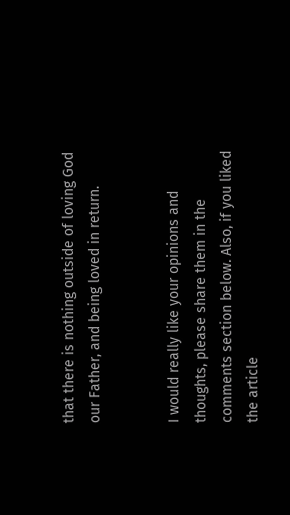that there is nothing outside of loving God our Father, and being loved in return.


I would really like your opinions and thoughts, please share them in the comments section below. Also, if you liked the article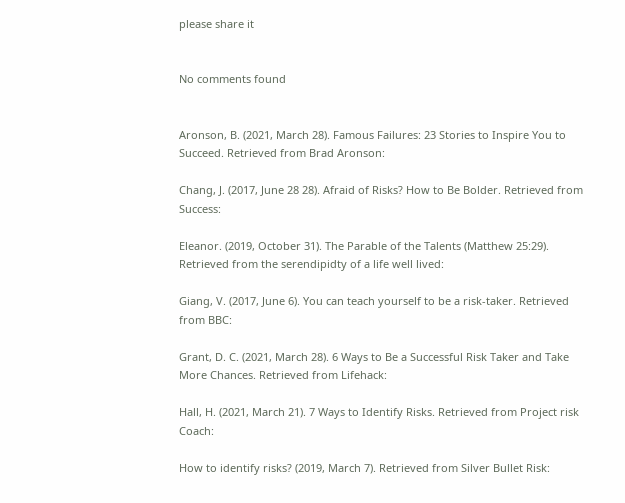please share it


No comments found


Aronson, B. (2021, March 28). Famous Failures: 23 Stories to Inspire You to Succeed. Retrieved from Brad Aronson:

Chang, J. (2017, June 28 28). Afraid of Risks? How to Be Bolder. Retrieved from Success:

Eleanor. (2019, October 31). The Parable of the Talents (Matthew 25:29). Retrieved from the serendipidty of a life well lived:

Giang, V. (2017, June 6). You can teach yourself to be a risk-taker. Retrieved from BBC:

Grant, D. C. (2021, March 28). 6 Ways to Be a Successful Risk Taker and Take More Chances. Retrieved from Lifehack:

Hall, H. (2021, March 21). 7 Ways to Identify Risks. Retrieved from Project risk Coach:

How to identify risks? (2019, March 7). Retrieved from Silver Bullet Risk: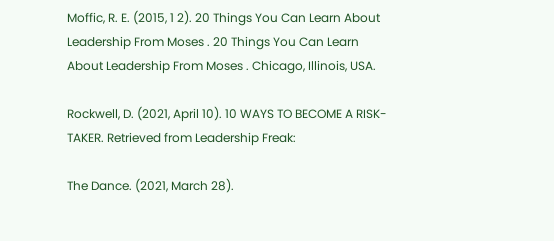Moffic, R. E. (2015, 1 2). 20 Things You Can Learn About Leadership From Moses . 20 Things You Can Learn About Leadership From Moses . Chicago, Illinois, USA.

Rockwell, D. (2021, April 10). 10 WAYS TO BECOME A RISK-TAKER. Retrieved from Leadership Freak:

The Dance. (2021, March 28).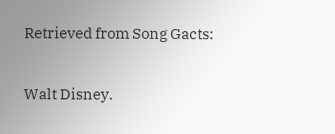Retrieved from Song Gacts:

Walt Disney.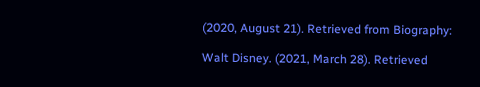(2020, August 21). Retrieved from Biography:

Walt Disney. (2021, March 28). Retrieved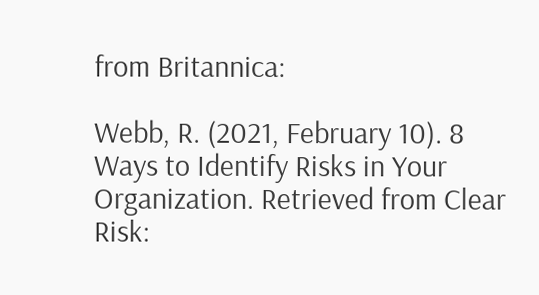from Britannica:

Webb, R. (2021, February 10). 8 Ways to Identify Risks in Your Organization. Retrieved from Clear Risk: